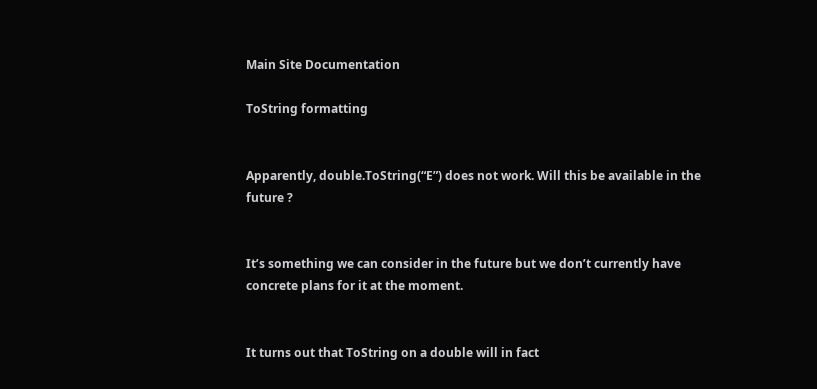Main Site Documentation

ToString formatting


Apparently, double.ToString(“E”) does not work. Will this be available in the future ?


It’s something we can consider in the future but we don’t currently have concrete plans for it at the moment.


It turns out that ToString on a double will in fact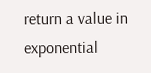return a value in exponential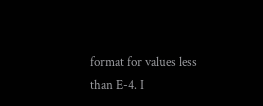format for values less than E-4. I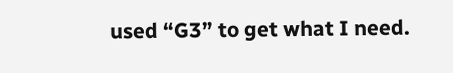used “G3” to get what I need.